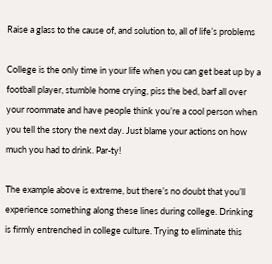Raise a glass to the cause of, and solution to, all of life’s problems

College is the only time in your life when you can get beat up by a football player, stumble home crying, piss the bed, barf all over your roommate and have people think you’re a cool person when you tell the story the next day. Just blame your actions on how much you had to drink. Par-ty!

The example above is extreme, but there’s no doubt that you’ll experience something along these lines during college. Drinking is firmly entrenched in college culture. Trying to eliminate this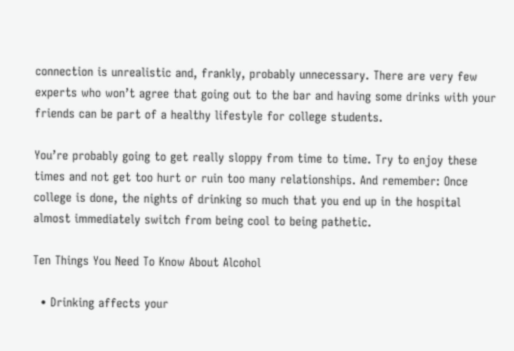connection is unrealistic and, frankly, probably unnecessary. There are very few experts who won’t agree that going out to the bar and having some drinks with your friends can be part of a healthy lifestyle for college students.

You’re probably going to get really sloppy from time to time. Try to enjoy these times and not get too hurt or ruin too many relationships. And remember: Once college is done, the nights of drinking so much that you end up in the hospital almost immediately switch from being cool to being pathetic.

Ten Things You Need To Know About Alcohol

  • Drinking affects your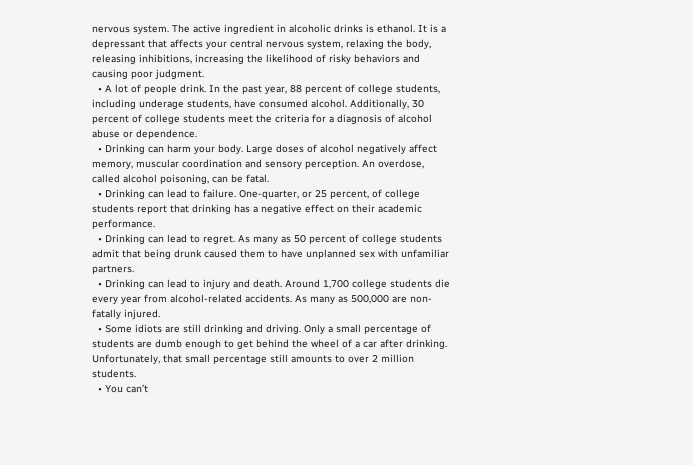nervous system. The active ingredient in alcoholic drinks is ethanol. It is a depressant that affects your central nervous system, relaxing the body, releasing inhibitions, increasing the likelihood of risky behaviors and causing poor judgment.
  • A lot of people drink. In the past year, 88 percent of college students, including underage students, have consumed alcohol. Additionally, 30 percent of college students meet the criteria for a diagnosis of alcohol abuse or dependence.
  • Drinking can harm your body. Large doses of alcohol negatively affect memory, muscular coordination and sensory perception. An overdose, called alcohol poisoning, can be fatal.
  • Drinking can lead to failure. One-quarter, or 25 percent, of college students report that drinking has a negative effect on their academic performance.
  • Drinking can lead to regret. As many as 50 percent of college students admit that being drunk caused them to have unplanned sex with unfamiliar partners.
  • Drinking can lead to injury and death. Around 1,700 college students die every year from alcohol-related accidents. As many as 500,000 are non-fatally injured.
  • Some idiots are still drinking and driving. Only a small percentage of students are dumb enough to get behind the wheel of a car after drinking. Unfortunately, that small percentage still amounts to over 2 million students.
  • You can’t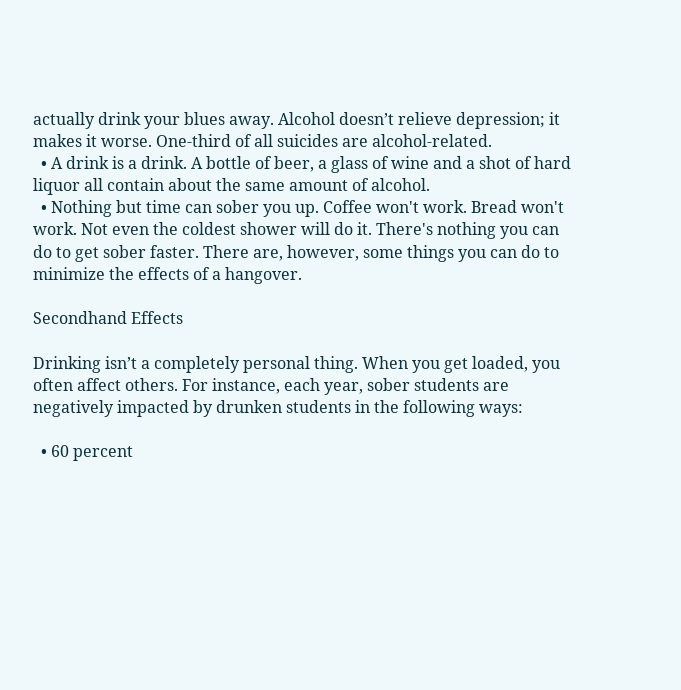actually drink your blues away. Alcohol doesn’t relieve depression; it makes it worse. One-third of all suicides are alcohol-related.
  • A drink is a drink. A bottle of beer, a glass of wine and a shot of hard liquor all contain about the same amount of alcohol.
  • Nothing but time can sober you up. Coffee won't work. Bread won't work. Not even the coldest shower will do it. There's nothing you can do to get sober faster. There are, however, some things you can do to minimize the effects of a hangover.

Secondhand Effects

Drinking isn’t a completely personal thing. When you get loaded, you often affect others. For instance, each year, sober students are negatively impacted by drunken students in the following ways:

  • 60 percent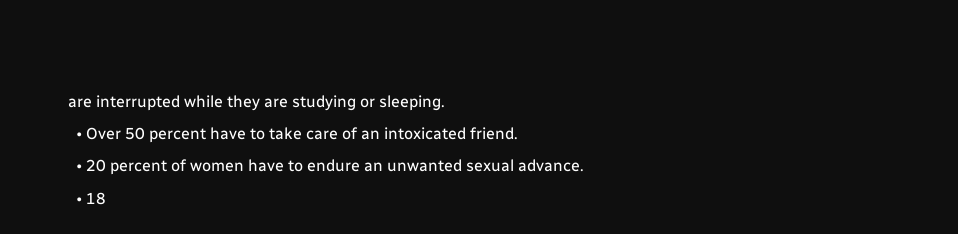are interrupted while they are studying or sleeping.
  • Over 50 percent have to take care of an intoxicated friend.
  • 20 percent of women have to endure an unwanted sexual advance.
  • 18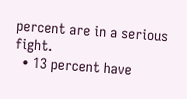percent are in a serious fight.
  • 13 percent have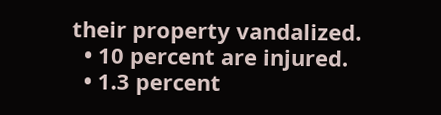their property vandalized.
  • 10 percent are injured.
  • 1.3 percent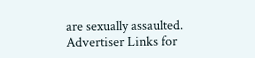are sexually assaulted.
Advertiser Links for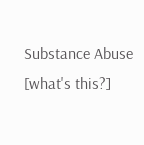Substance Abuse
[what's this?]